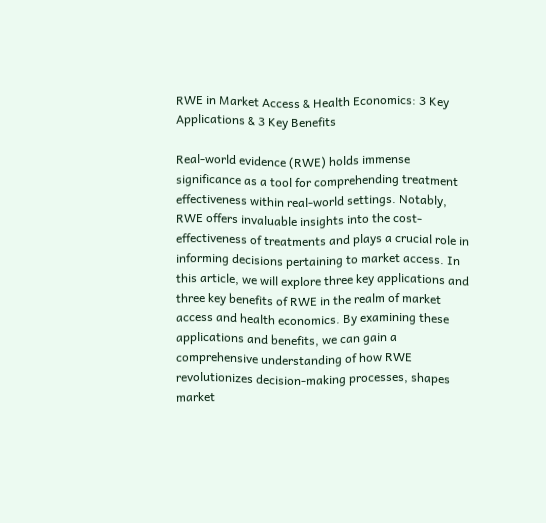RWE in Market Access & Health Economics: 3 Key Applications & 3 Key Benefits

Real-world evidence (RWE) holds immense significance as a tool for comprehending treatment effectiveness within real-world settings. Notably, RWE offers invaluable insights into the cost-effectiveness of treatments and plays a crucial role in informing decisions pertaining to market access. In this article, we will explore three key applications and three key benefits of RWE in the realm of market access and health economics. By examining these applications and benefits, we can gain a comprehensive understanding of how RWE revolutionizes decision-making processes, shapes market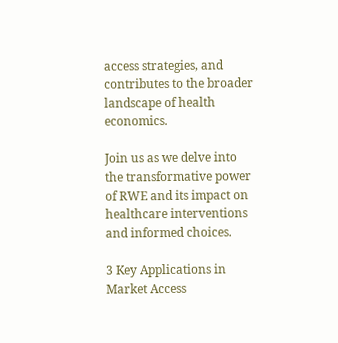access strategies, and contributes to the broader landscape of health economics.

Join us as we delve into the transformative power of RWE and its impact on healthcare interventions and informed choices.

3 Key Applications in Market Access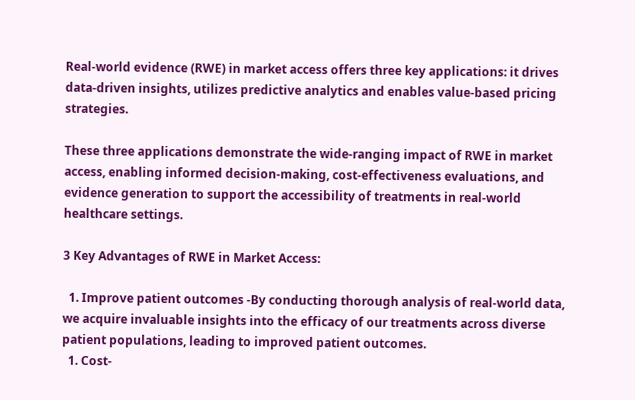Real-world evidence (RWE) in market access offers three key applications: it drives data-driven insights, utilizes predictive analytics and enables value-based pricing strategies.

These three applications demonstrate the wide-ranging impact of RWE in market access, enabling informed decision-making, cost-effectiveness evaluations, and evidence generation to support the accessibility of treatments in real-world healthcare settings.

3 Key Advantages of RWE in Market Access:

  1. Improve patient outcomes -By conducting thorough analysis of real-world data, we acquire invaluable insights into the efficacy of our treatments across diverse patient populations, leading to improved patient outcomes.
  1. Cost-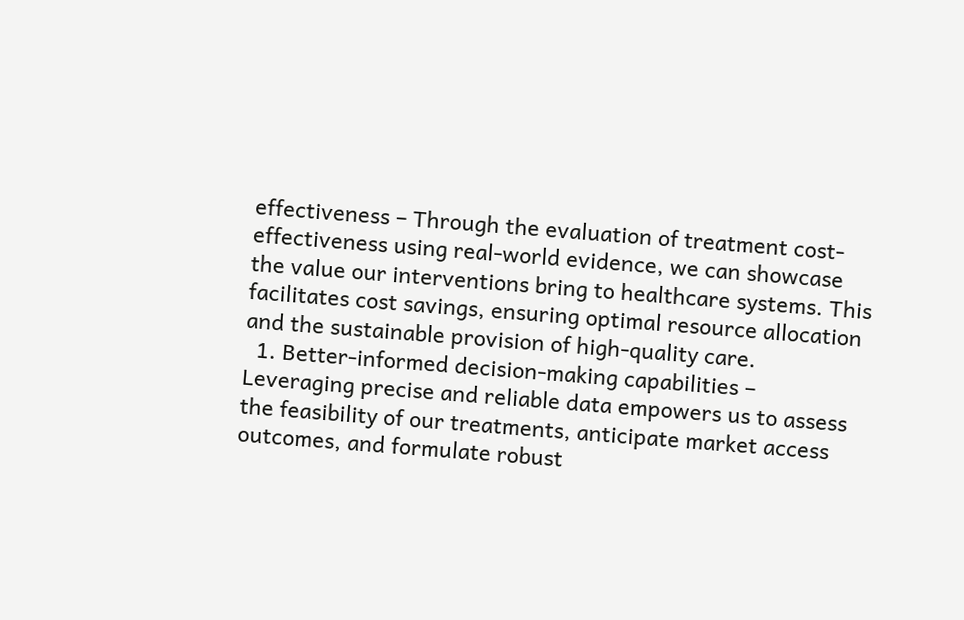effectiveness – Through the evaluation of treatment cost-effectiveness using real-world evidence, we can showcase the value our interventions bring to healthcare systems. This facilitates cost savings, ensuring optimal resource allocation and the sustainable provision of high-quality care.
  1. Better-informed decision-making capabilities – Leveraging precise and reliable data empowers us to assess the feasibility of our treatments, anticipate market access outcomes, and formulate robust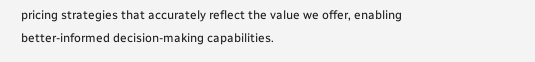pricing strategies that accurately reflect the value we offer, enabling better-informed decision-making capabilities.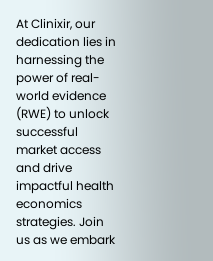At Clinixir, our dedication lies in harnessing the power of real-world evidence (RWE) to unlock successful market access and drive impactful health economics strategies. Join us as we embark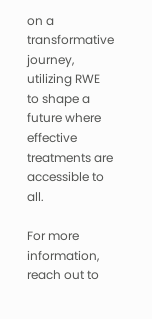on a transformative journey, utilizing RWE to shape a future where effective treatments are accessible to all.

For more information, reach out to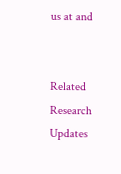us at and


Related Research Updates